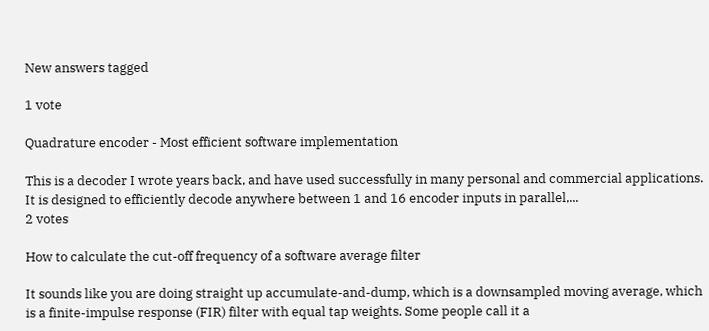New answers tagged

1 vote

Quadrature encoder - Most efficient software implementation

This is a decoder I wrote years back, and have used successfully in many personal and commercial applications. It is designed to efficiently decode anywhere between 1 and 16 encoder inputs in parallel,...
2 votes

How to calculate the cut-off frequency of a software average filter

It sounds like you are doing straight up accumulate-and-dump, which is a downsampled moving average, which is a finite-impulse response (FIR) filter with equal tap weights. Some people call it a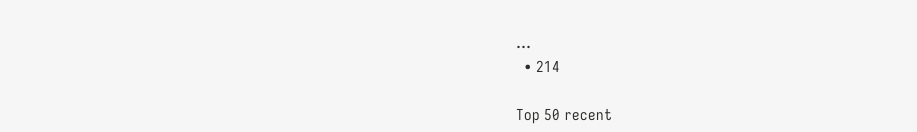...
  • 214

Top 50 recent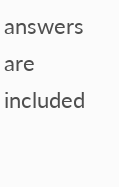answers are included